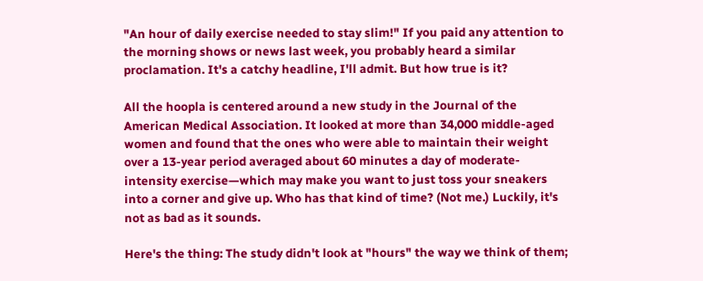"An hour of daily exercise needed to stay slim!" If you paid any attention to the morning shows or news last week, you probably heard a similar proclamation. It's a catchy headline, I'll admit. But how true is it?

All the hoopla is centered around a new study in the Journal of the American Medical Association. It looked at more than 34,000 middle-aged women and found that the ones who were able to maintain their weight over a 13-year period averaged about 60 minutes a day of moderate-intensity exercise—which may make you want to just toss your sneakers into a corner and give up. Who has that kind of time? (Not me.) Luckily, it's not as bad as it sounds.

Here's the thing: The study didn't look at "hours" the way we think of them;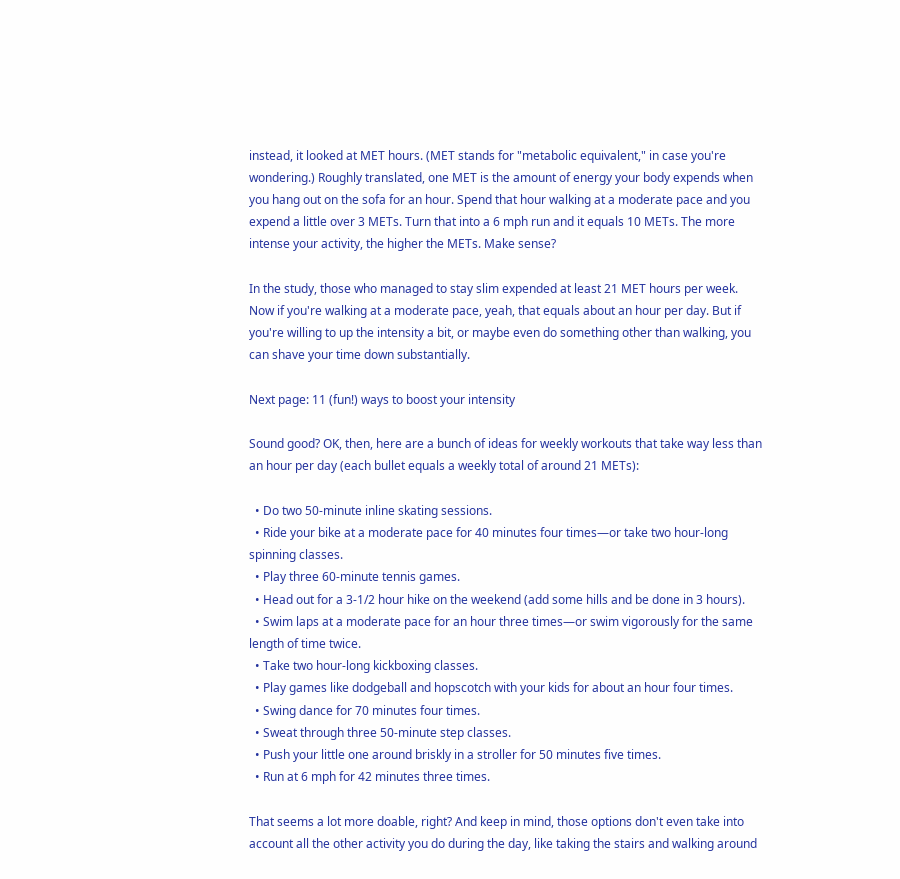instead, it looked at MET hours. (MET stands for "metabolic equivalent," in case you're wondering.) Roughly translated, one MET is the amount of energy your body expends when you hang out on the sofa for an hour. Spend that hour walking at a moderate pace and you expend a little over 3 METs. Turn that into a 6 mph run and it equals 10 METs. The more intense your activity, the higher the METs. Make sense?

In the study, those who managed to stay slim expended at least 21 MET hours per week. Now if you're walking at a moderate pace, yeah, that equals about an hour per day. But if you're willing to up the intensity a bit, or maybe even do something other than walking, you can shave your time down substantially.

Next page: 11 (fun!) ways to boost your intensity

Sound good? OK, then, here are a bunch of ideas for weekly workouts that take way less than an hour per day (each bullet equals a weekly total of around 21 METs):

  • Do two 50-minute inline skating sessions.
  • Ride your bike at a moderate pace for 40 minutes four times—or take two hour-long spinning classes.
  • Play three 60-minute tennis games.
  • Head out for a 3-1/2 hour hike on the weekend (add some hills and be done in 3 hours).
  • Swim laps at a moderate pace for an hour three times—or swim vigorously for the same length of time twice.
  • Take two hour-long kickboxing classes.
  • Play games like dodgeball and hopscotch with your kids for about an hour four times.
  • Swing dance for 70 minutes four times.
  • Sweat through three 50-minute step classes.
  • Push your little one around briskly in a stroller for 50 minutes five times.
  • Run at 6 mph for 42 minutes three times.

That seems a lot more doable, right? And keep in mind, those options don't even take into account all the other activity you do during the day, like taking the stairs and walking around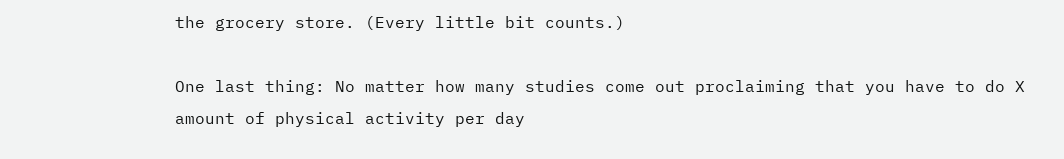the grocery store. (Every little bit counts.)

One last thing: No matter how many studies come out proclaiming that you have to do X amount of physical activity per day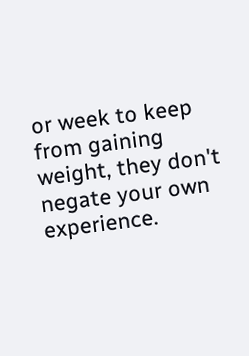or week to keep from gaining weight, they don't negate your own experience.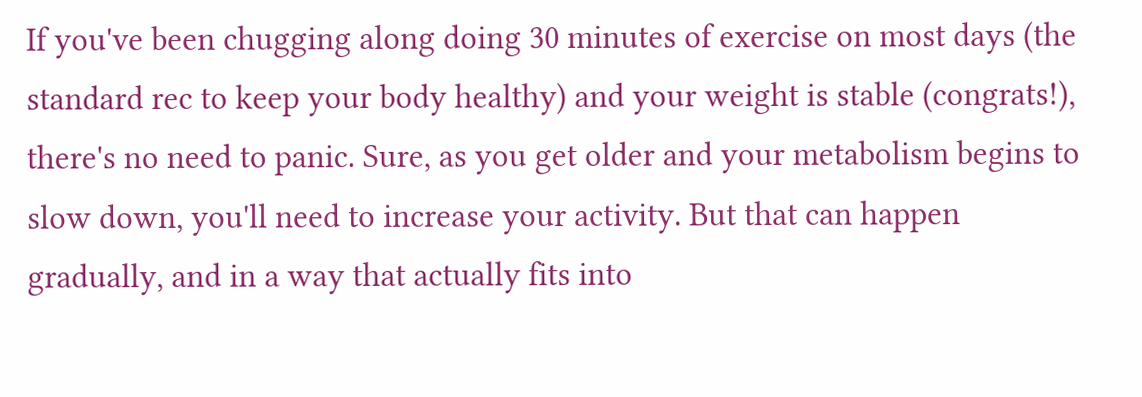If you've been chugging along doing 30 minutes of exercise on most days (the standard rec to keep your body healthy) and your weight is stable (congrats!), there's no need to panic. Sure, as you get older and your metabolism begins to slow down, you'll need to increase your activity. But that can happen gradually, and in a way that actually fits into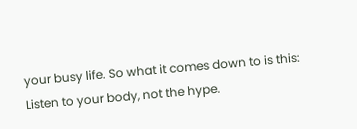your busy life. So what it comes down to is this: Listen to your body, not the hype.